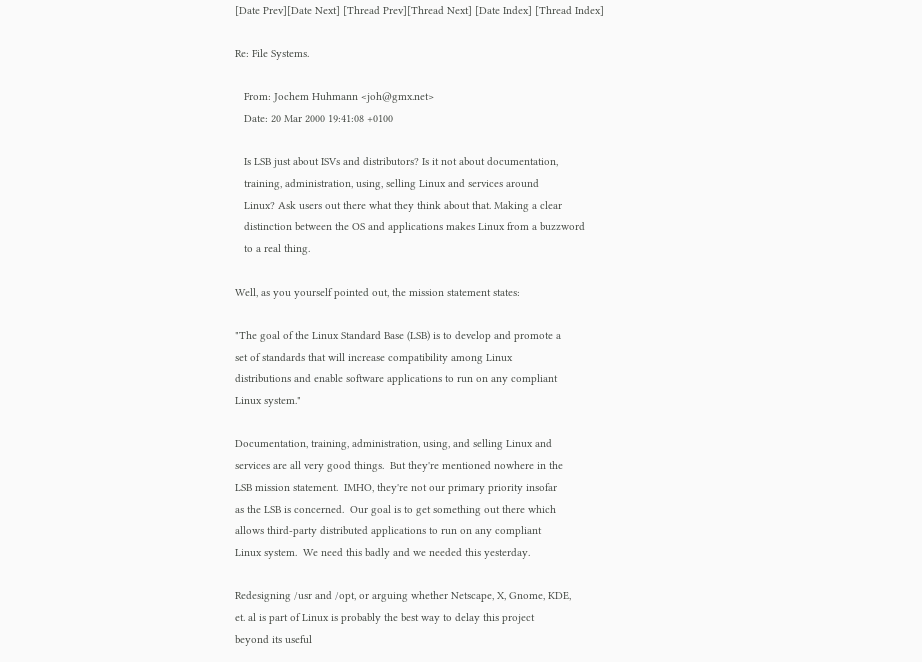[Date Prev][Date Next] [Thread Prev][Thread Next] [Date Index] [Thread Index]

Re: File Systems.

   From: Jochem Huhmann <joh@gmx.net>
   Date: 20 Mar 2000 19:41:08 +0100

   Is LSB just about ISVs and distributors? Is it not about documentation,
   training, administration, using, selling Linux and services around
   Linux? Ask users out there what they think about that. Making a clear
   distinction between the OS and applications makes Linux from a buzzword
   to a real thing.

Well, as you yourself pointed out, the mission statement states:

"The goal of the Linux Standard Base (LSB) is to develop and promote a
set of standards that will increase compatibility among Linux
distributions and enable software applications to run on any compliant
Linux system."

Documentation, training, administration, using, and selling Linux and
services are all very good things.  But they're mentioned nowhere in the
LSB mission statement.  IMHO, they're not our primary priority insofar
as the LSB is concerned.  Our goal is to get something out there which
allows third-party distributed applications to run on any compliant
Linux system.  We need this badly and we needed this yesterday.

Redesigning /usr and /opt, or arguing whether Netscape, X, Gnome, KDE,
et. al is part of Linux is probably the best way to delay this project
beyond its useful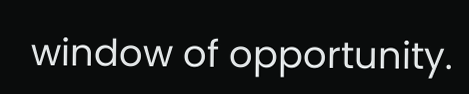window of opportunity.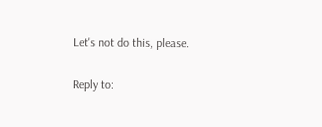Let's not do this, please.


Reply to: